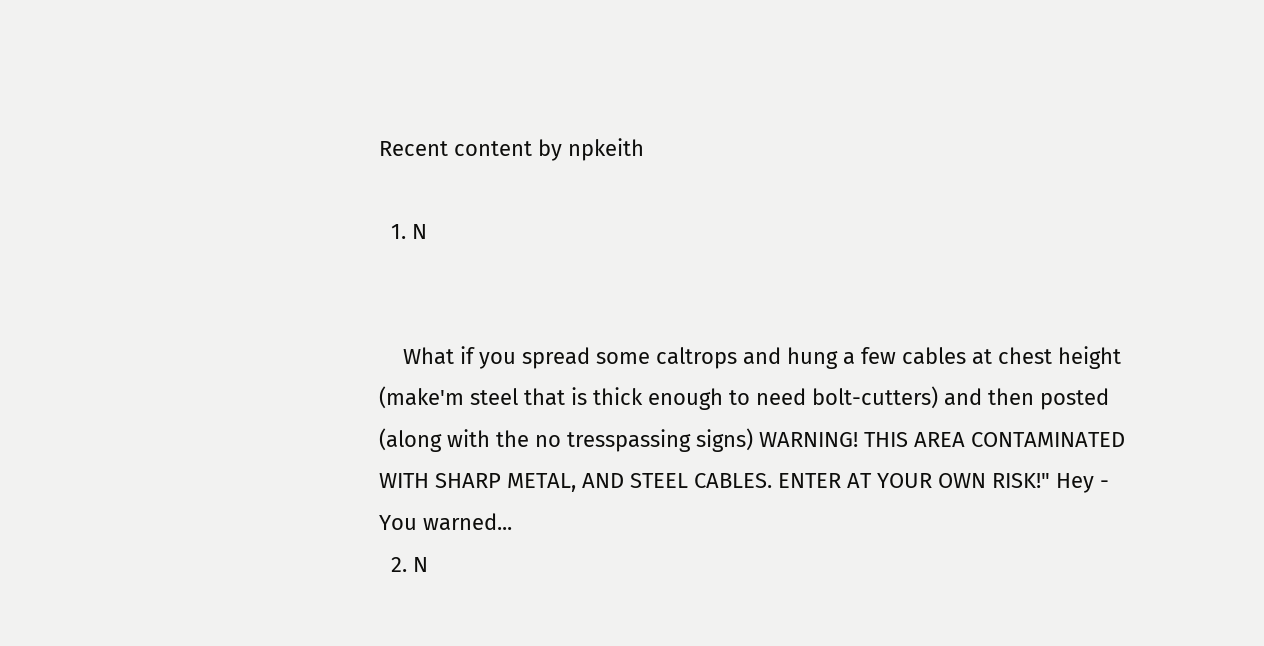Recent content by npkeith

  1. N


    What if you spread some caltrops and hung a few cables at chest height (make'm steel that is thick enough to need bolt-cutters) and then posted (along with the no tresspassing signs) WARNING! THIS AREA CONTAMINATED WITH SHARP METAL, AND STEEL CABLES. ENTER AT YOUR OWN RISK!" Hey - You warned...
  2. N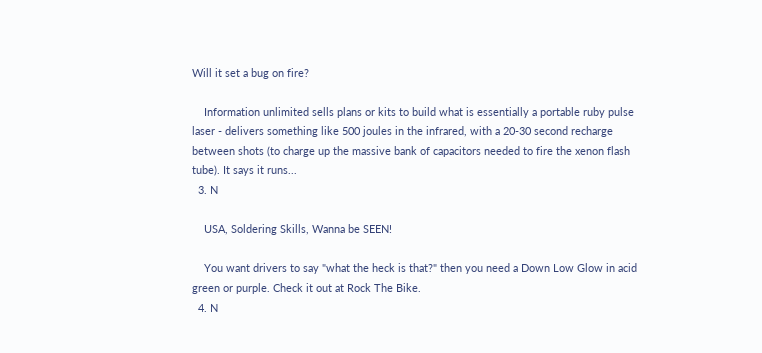Will it set a bug on fire?

    Information unlimited sells plans or kits to build what is essentially a portable ruby pulse laser - delivers something like 500 joules in the infrared, with a 20-30 second recharge between shots (to charge up the massive bank of capacitors needed to fire the xenon flash tube). It says it runs...
  3. N

    USA, Soldering Skills, Wanna be SEEN!

    You want drivers to say "what the heck is that?" then you need a Down Low Glow in acid green or purple. Check it out at Rock The Bike.
  4. N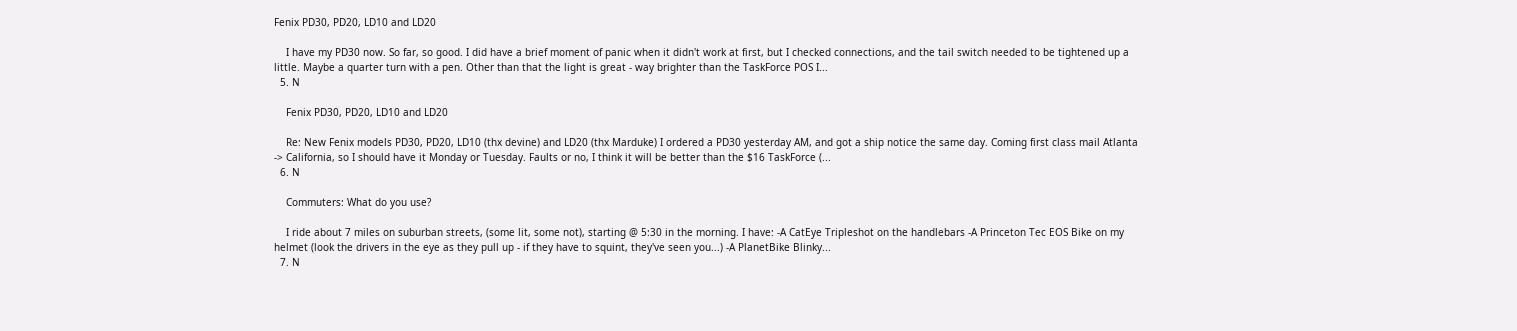Fenix PD30, PD20, LD10 and LD20

    I have my PD30 now. So far, so good. I did have a brief moment of panic when it didn't work at first, but I checked connections, and the tail switch needed to be tightened up a little. Maybe a quarter turn with a pen. Other than that the light is great - way brighter than the TaskForce POS I...
  5. N

    Fenix PD30, PD20, LD10 and LD20

    Re: New Fenix models PD30, PD20, LD10 (thx devine) and LD20 (thx Marduke) I ordered a PD30 yesterday AM, and got a ship notice the same day. Coming first class mail Atlanta -> California, so I should have it Monday or Tuesday. Faults or no, I think it will be better than the $16 TaskForce (...
  6. N

    Commuters: What do you use?

    I ride about 7 miles on suburban streets, (some lit, some not), starting @ 5:30 in the morning. I have: -A CatEye Tripleshot on the handlebars -A Princeton Tec EOS Bike on my helmet (look the drivers in the eye as they pull up - if they have to squint, they've seen you...) -A PlanetBike Blinky...
  7. N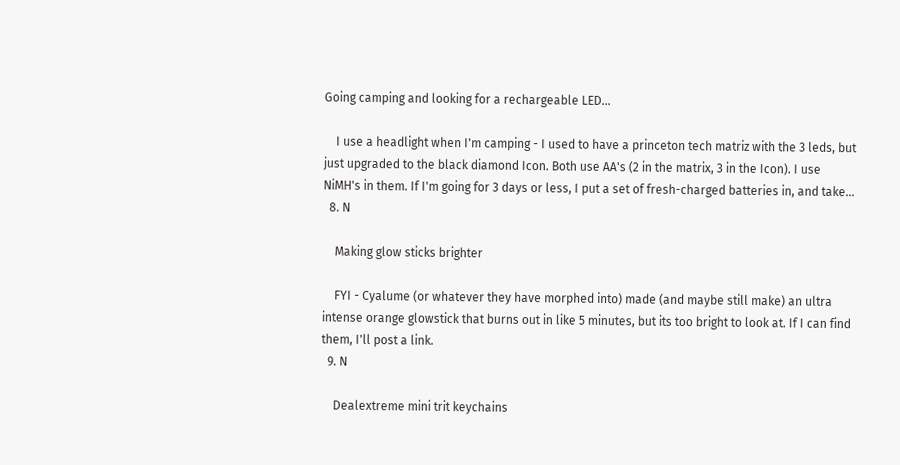Going camping and looking for a rechargeable LED...

    I use a headlight when I'm camping - I used to have a princeton tech matriz with the 3 leds, but just upgraded to the black diamond Icon. Both use AA's (2 in the matrix, 3 in the Icon). I use NiMH's in them. If I'm going for 3 days or less, I put a set of fresh-charged batteries in, and take...
  8. N

    Making glow sticks brighter

    FYI - Cyalume (or whatever they have morphed into) made (and maybe still make) an ultra intense orange glowstick that burns out in like 5 minutes, but its too bright to look at. If I can find them, I'll post a link.
  9. N

    Dealextreme mini trit keychains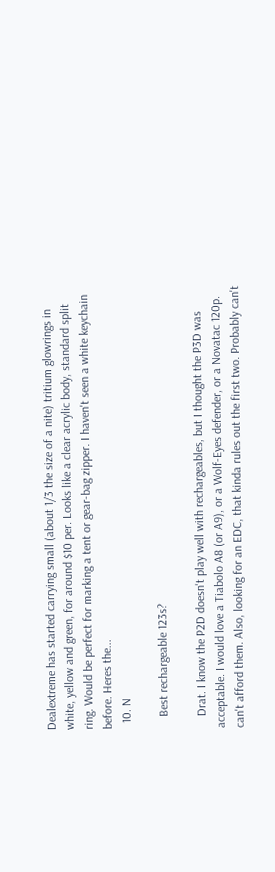Dealextreme has started carrying small (about 1/3 the size of a nite) tritium glowrings in white, yellow and green, for around $10 per. Looks like a clear acrylic body, standard split ring. Would be perfect for marking a tent or gear-bag zipper. I haven't seen a white keychain before. Heres the...
  10. N

    Best rechargeable 123s?

    Drat. I know the P2D doesn't play well with rechargeables, but I thought the P3D was acceptable. I would love a Tiabolo A8 (or A9), or a Wolf-Eyes defender, or a Novatac 120p. can't afford them. Also, looking for an EDC, that kinda rules out the first two. Probably can't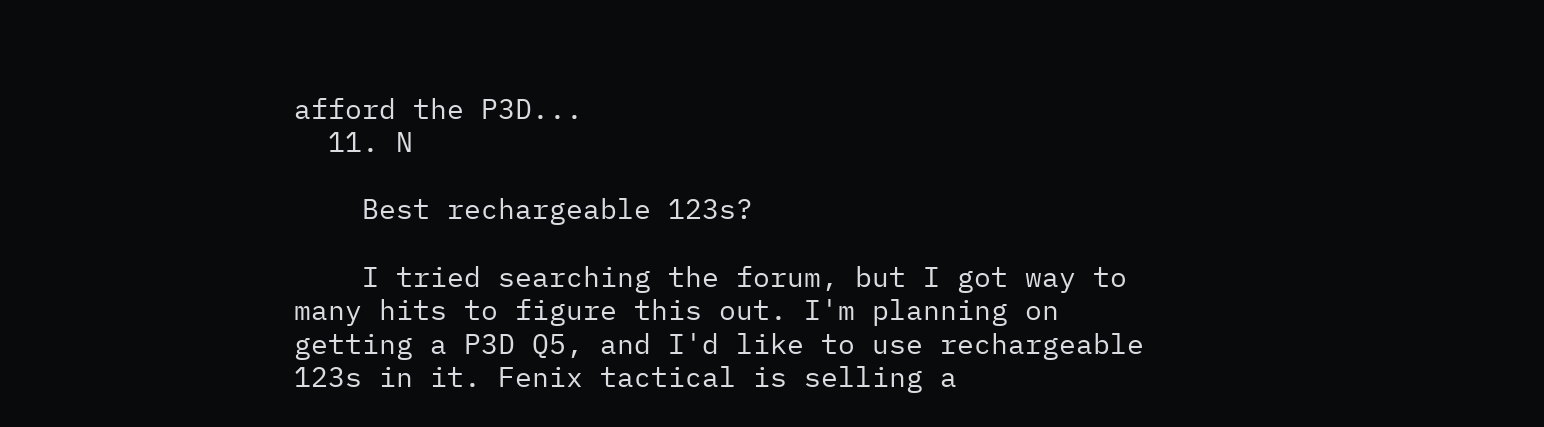afford the P3D...
  11. N

    Best rechargeable 123s?

    I tried searching the forum, but I got way to many hits to figure this out. I'm planning on getting a P3D Q5, and I'd like to use rechargeable 123s in it. Fenix tactical is selling a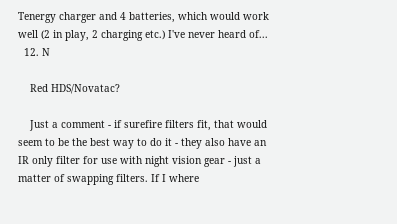Tenergy charger and 4 batteries, which would work well (2 in play, 2 charging etc.) I've never heard of...
  12. N

    Red HDS/Novatac?

    Just a comment - if surefire filters fit, that would seem to be the best way to do it - they also have an IR only filter for use with night vision gear - just a matter of swapping filters. If I where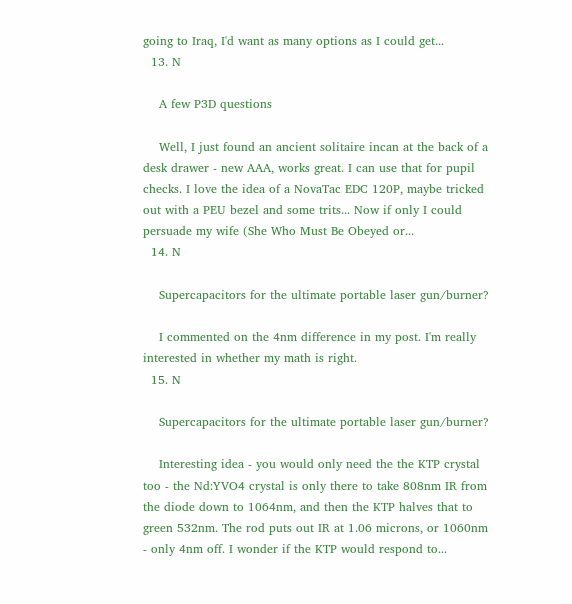going to Iraq, I'd want as many options as I could get...
  13. N

    A few P3D questions

    Well, I just found an ancient solitaire incan at the back of a desk drawer - new AAA, works great. I can use that for pupil checks. I love the idea of a NovaTac EDC 120P, maybe tricked out with a PEU bezel and some trits... Now if only I could persuade my wife (She Who Must Be Obeyed or...
  14. N

    Supercapacitors for the ultimate portable laser gun/burner?

    I commented on the 4nm difference in my post. I'm really interested in whether my math is right.
  15. N

    Supercapacitors for the ultimate portable laser gun/burner?

    Interesting idea - you would only need the the KTP crystal too - the Nd:YVO4 crystal is only there to take 808nm IR from the diode down to 1064nm, and then the KTP halves that to green 532nm. The rod puts out IR at 1.06 microns, or 1060nm - only 4nm off. I wonder if the KTP would respond to...